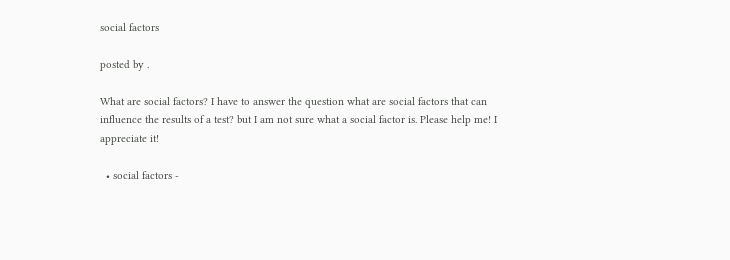social factors

posted by .

What are social factors? I have to answer the question what are social factors that can influence the results of a test? but I am not sure what a social factor is. Please help me! I appreciate it!

  • social factors -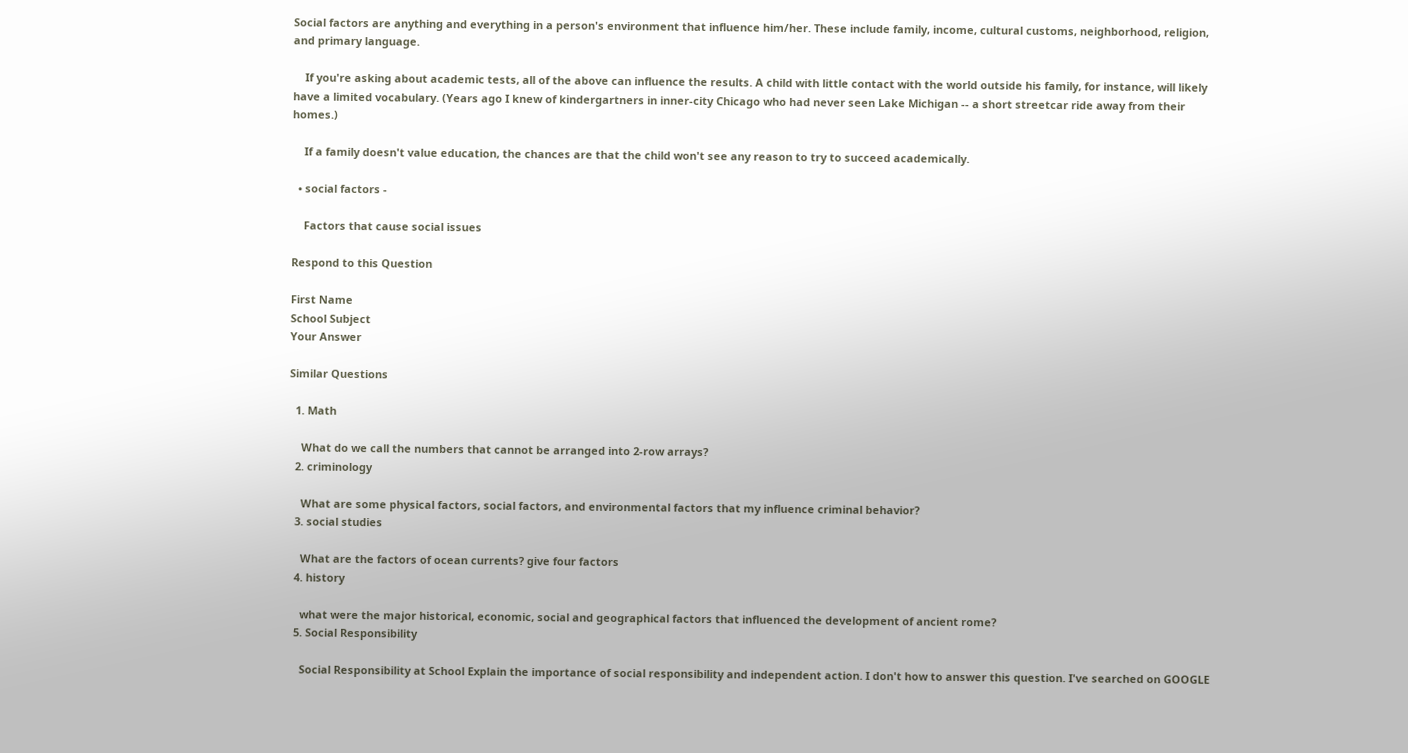Social factors are anything and everything in a person's environment that influence him/her. These include family, income, cultural customs, neighborhood, religion, and primary language.

    If you're asking about academic tests, all of the above can influence the results. A child with little contact with the world outside his family, for instance, will likely have a limited vocabulary. (Years ago I knew of kindergartners in inner-city Chicago who had never seen Lake Michigan -- a short streetcar ride away from their homes.)

    If a family doesn't value education, the chances are that the child won't see any reason to try to succeed academically.

  • social factors -

    Factors that cause social issues

Respond to this Question

First Name
School Subject
Your Answer

Similar Questions

  1. Math

    What do we call the numbers that cannot be arranged into 2-row arrays?
  2. criminology

    What are some physical factors, social factors, and environmental factors that my influence criminal behavior?
  3. social studies

    What are the factors of ocean currents? give four factors
  4. history

    what were the major historical, economic, social and geographical factors that influenced the development of ancient rome?
  5. Social Responsibility

    Social Responsibility at School Explain the importance of social responsibility and independent action. I don't how to answer this question. I've searched on GOOGLE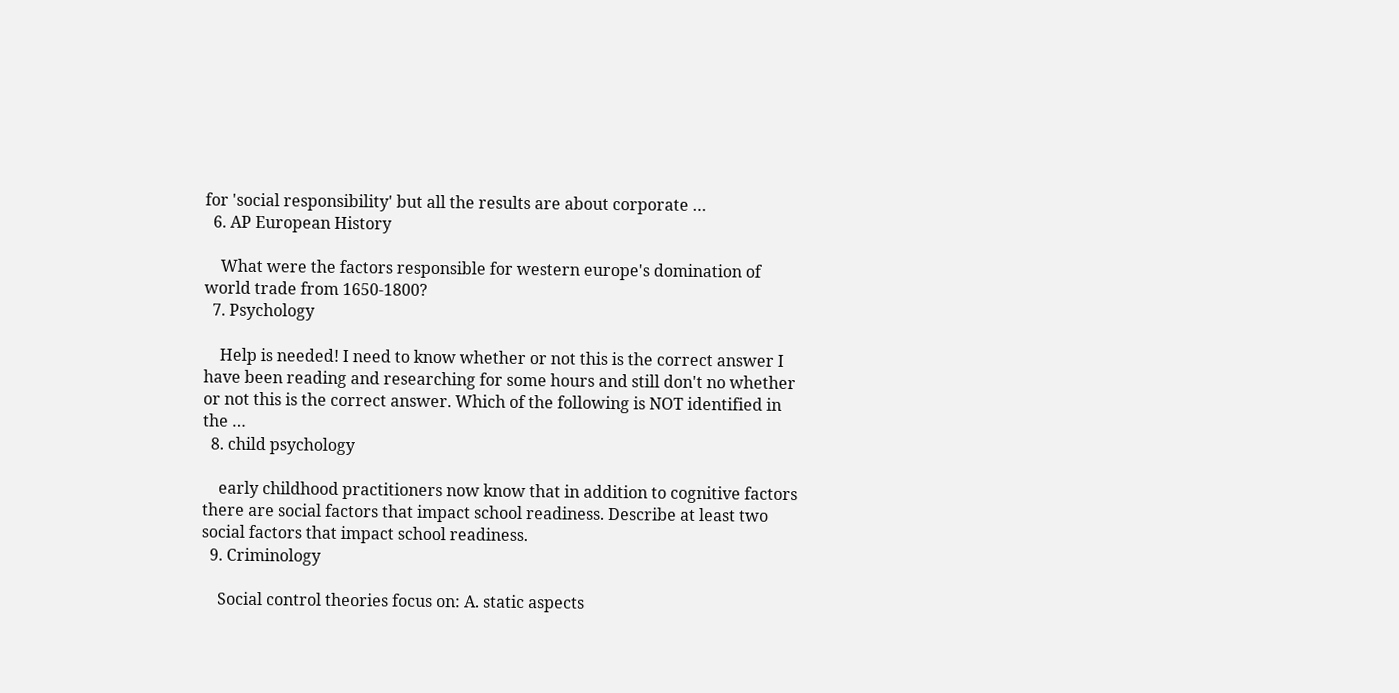for 'social responsibility' but all the results are about corporate …
  6. AP European History

    What were the factors responsible for western europe's domination of world trade from 1650-1800?
  7. Psychology

    Help is needed! I need to know whether or not this is the correct answer I have been reading and researching for some hours and still don't no whether or not this is the correct answer. Which of the following is NOT identified in the …
  8. child psychology

    early childhood practitioners now know that in addition to cognitive factors there are social factors that impact school readiness. Describe at least two social factors that impact school readiness.
  9. Criminology

    Social control theories focus on: A. static aspects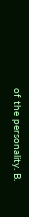of the personality. B.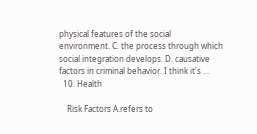physical features of the social environment. C. the process through which social integration develops. D. causative factors in criminal behavior. I think it's …
  10. Health

    Risk Factors A.refers to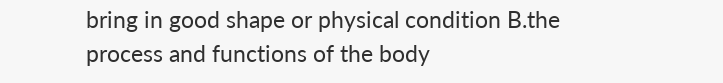bring in good shape or physical condition B.the process and functions of the body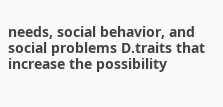needs, social behavior, and social problems D.traits that increase the possibility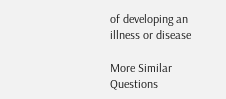of developing an illness or disease

More Similar Questions